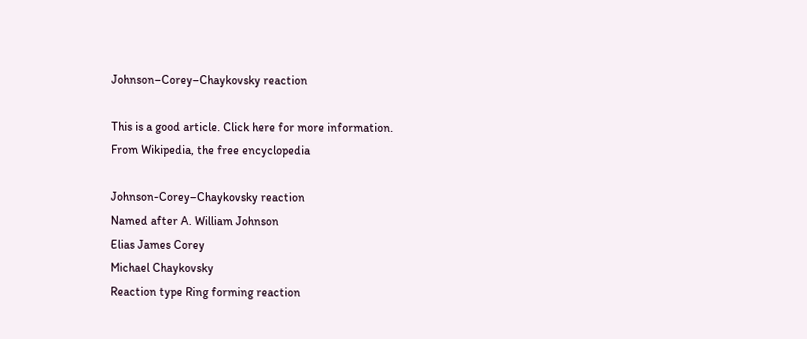Johnson–Corey–Chaykovsky reaction

This is a good article. Click here for more information.
From Wikipedia, the free encyclopedia

Johnson-Corey–Chaykovsky reaction
Named after A. William Johnson
Elias James Corey
Michael Chaykovsky
Reaction type Ring forming reaction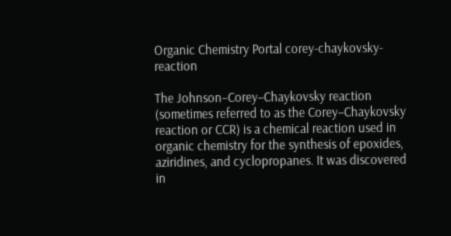Organic Chemistry Portal corey-chaykovsky-reaction

The Johnson–Corey–Chaykovsky reaction (sometimes referred to as the Corey–Chaykovsky reaction or CCR) is a chemical reaction used in organic chemistry for the synthesis of epoxides, aziridines, and cyclopropanes. It was discovered in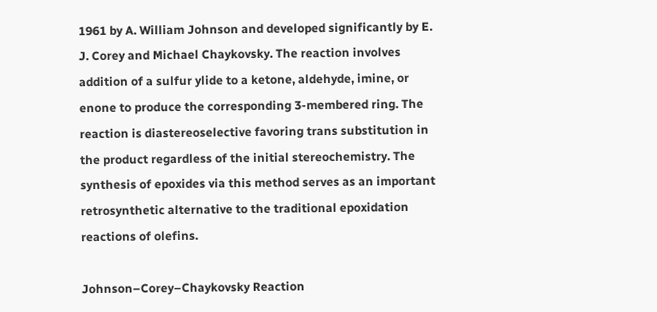1961 by A. William Johnson and developed significantly by E. J. Corey and Michael Chaykovsky. The reaction involves addition of a sulfur ylide to a ketone, aldehyde, imine, or enone to produce the corresponding 3-membered ring. The reaction is diastereoselective favoring trans substitution in the product regardless of the initial stereochemistry. The synthesis of epoxides via this method serves as an important retrosynthetic alternative to the traditional epoxidation reactions of olefins.

Johnson–Corey–Chaykovsky Reaction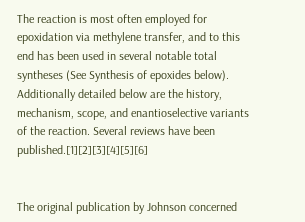The reaction is most often employed for epoxidation via methylene transfer, and to this end has been used in several notable total syntheses (See Synthesis of epoxides below). Additionally detailed below are the history, mechanism, scope, and enantioselective variants of the reaction. Several reviews have been published.[1][2][3][4][5][6]


The original publication by Johnson concerned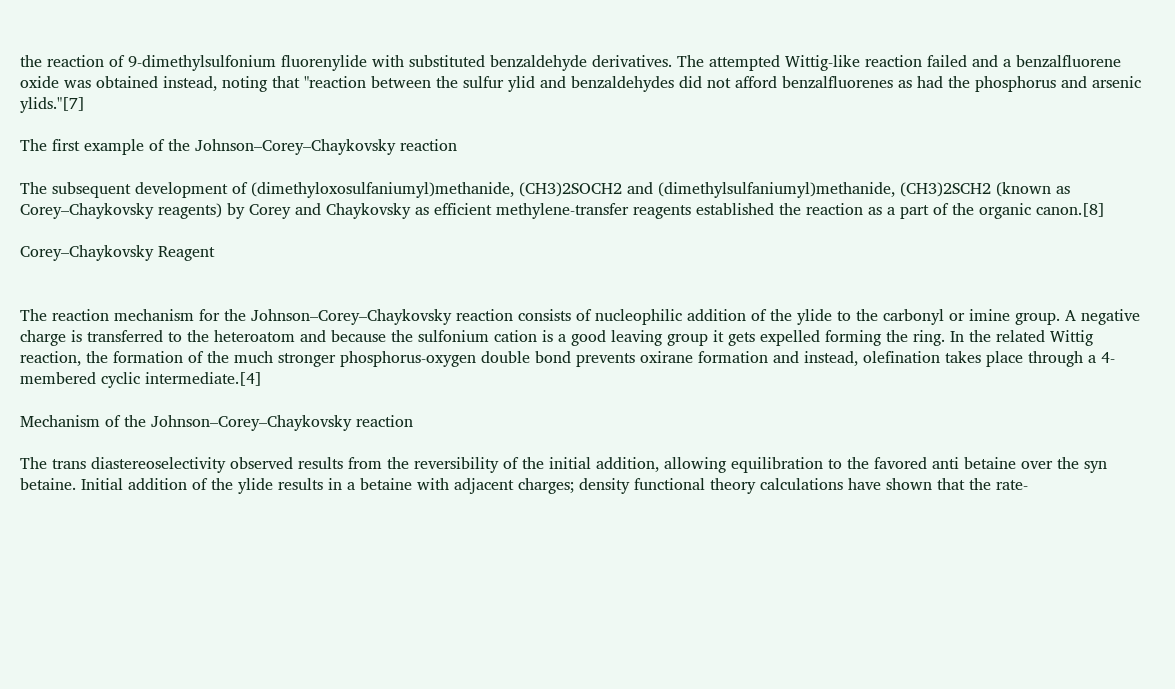the reaction of 9-dimethylsulfonium fluorenylide with substituted benzaldehyde derivatives. The attempted Wittig-like reaction failed and a benzalfluorene oxide was obtained instead, noting that "reaction between the sulfur ylid and benzaldehydes did not afford benzalfluorenes as had the phosphorus and arsenic ylids."[7]

The first example of the Johnson–Corey–Chaykovsky reaction

The subsequent development of (dimethyloxosulfaniumyl)methanide, (CH3)2SOCH2 and (dimethylsulfaniumyl)methanide, (CH3)2SCH2 (known as Corey–Chaykovsky reagents) by Corey and Chaykovsky as efficient methylene-transfer reagents established the reaction as a part of the organic canon.[8]

Corey–Chaykovsky Reagent


The reaction mechanism for the Johnson–Corey–Chaykovsky reaction consists of nucleophilic addition of the ylide to the carbonyl or imine group. A negative charge is transferred to the heteroatom and because the sulfonium cation is a good leaving group it gets expelled forming the ring. In the related Wittig reaction, the formation of the much stronger phosphorus-oxygen double bond prevents oxirane formation and instead, olefination takes place through a 4-membered cyclic intermediate.[4]

Mechanism of the Johnson–Corey–Chaykovsky reaction

The trans diastereoselectivity observed results from the reversibility of the initial addition, allowing equilibration to the favored anti betaine over the syn betaine. Initial addition of the ylide results in a betaine with adjacent charges; density functional theory calculations have shown that the rate-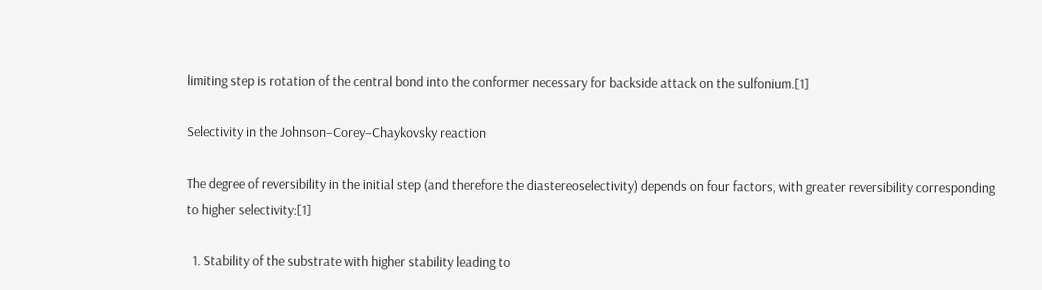limiting step is rotation of the central bond into the conformer necessary for backside attack on the sulfonium.[1]

Selectivity in the Johnson–Corey–Chaykovsky reaction

The degree of reversibility in the initial step (and therefore the diastereoselectivity) depends on four factors, with greater reversibility corresponding to higher selectivity:[1]

  1. Stability of the substrate with higher stability leading to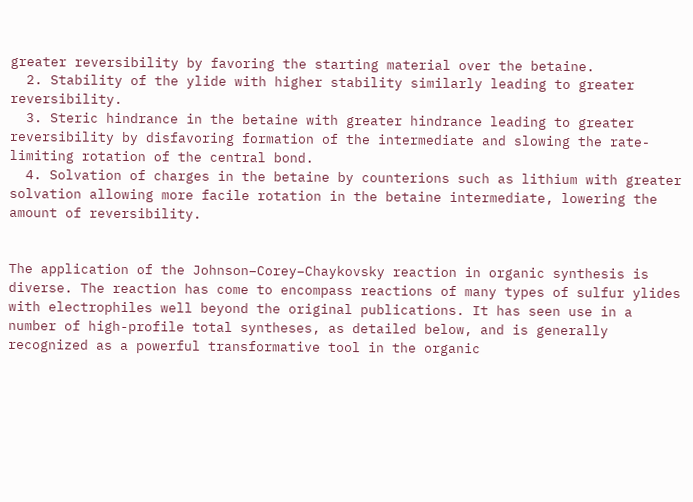greater reversibility by favoring the starting material over the betaine.
  2. Stability of the ylide with higher stability similarly leading to greater reversibility.
  3. Steric hindrance in the betaine with greater hindrance leading to greater reversibility by disfavoring formation of the intermediate and slowing the rate-limiting rotation of the central bond.
  4. Solvation of charges in the betaine by counterions such as lithium with greater solvation allowing more facile rotation in the betaine intermediate, lowering the amount of reversibility.


The application of the Johnson–Corey–Chaykovsky reaction in organic synthesis is diverse. The reaction has come to encompass reactions of many types of sulfur ylides with electrophiles well beyond the original publications. It has seen use in a number of high-profile total syntheses, as detailed below, and is generally recognized as a powerful transformative tool in the organic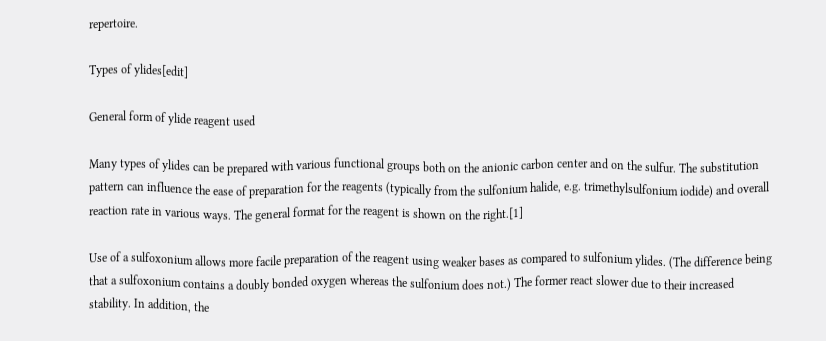repertoire.

Types of ylides[edit]

General form of ylide reagent used

Many types of ylides can be prepared with various functional groups both on the anionic carbon center and on the sulfur. The substitution pattern can influence the ease of preparation for the reagents (typically from the sulfonium halide, e.g. trimethylsulfonium iodide) and overall reaction rate in various ways. The general format for the reagent is shown on the right.[1]

Use of a sulfoxonium allows more facile preparation of the reagent using weaker bases as compared to sulfonium ylides. (The difference being that a sulfoxonium contains a doubly bonded oxygen whereas the sulfonium does not.) The former react slower due to their increased stability. In addition, the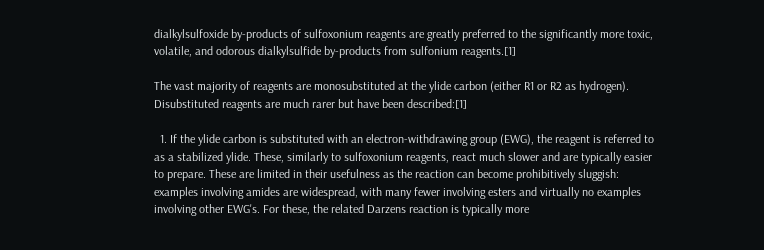dialkylsulfoxide by-products of sulfoxonium reagents are greatly preferred to the significantly more toxic, volatile, and odorous dialkylsulfide by-products from sulfonium reagents.[1]

The vast majority of reagents are monosubstituted at the ylide carbon (either R1 or R2 as hydrogen). Disubstituted reagents are much rarer but have been described:[1]

  1. If the ylide carbon is substituted with an electron-withdrawing group (EWG), the reagent is referred to as a stabilized ylide. These, similarly to sulfoxonium reagents, react much slower and are typically easier to prepare. These are limited in their usefulness as the reaction can become prohibitively sluggish: examples involving amides are widespread, with many fewer involving esters and virtually no examples involving other EWG's. For these, the related Darzens reaction is typically more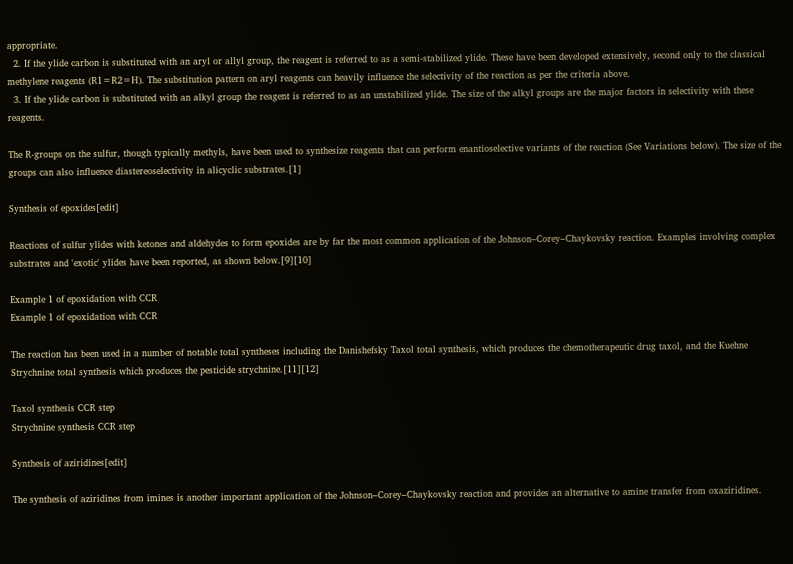appropriate.
  2. If the ylide carbon is substituted with an aryl or allyl group, the reagent is referred to as a semi-stabilized ylide. These have been developed extensively, second only to the classical methylene reagents (R1=R2=H). The substitution pattern on aryl reagents can heavily influence the selectivity of the reaction as per the criteria above.
  3. If the ylide carbon is substituted with an alkyl group the reagent is referred to as an unstabilized ylide. The size of the alkyl groups are the major factors in selectivity with these reagents.

The R-groups on the sulfur, though typically methyls, have been used to synthesize reagents that can perform enantioselective variants of the reaction (See Variations below). The size of the groups can also influence diastereoselectivity in alicyclic substrates.[1]

Synthesis of epoxides[edit]

Reactions of sulfur ylides with ketones and aldehydes to form epoxides are by far the most common application of the Johnson–Corey–Chaykovsky reaction. Examples involving complex substrates and 'exotic' ylides have been reported, as shown below.[9][10]

Example 1 of epoxidation with CCR
Example 1 of epoxidation with CCR

The reaction has been used in a number of notable total syntheses including the Danishefsky Taxol total synthesis, which produces the chemotherapeutic drug taxol, and the Kuehne Strychnine total synthesis which produces the pesticide strychnine.[11][12]

Taxol synthesis CCR step
Strychnine synthesis CCR step

Synthesis of aziridines[edit]

The synthesis of aziridines from imines is another important application of the Johnson–Corey–Chaykovsky reaction and provides an alternative to amine transfer from oxaziridines.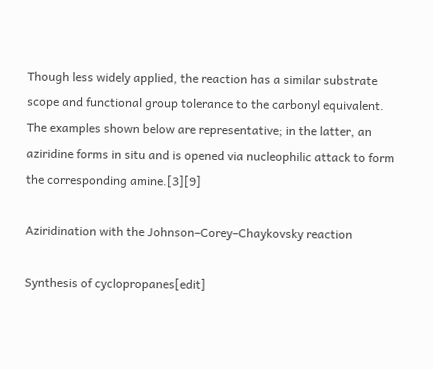Though less widely applied, the reaction has a similar substrate scope and functional group tolerance to the carbonyl equivalent. The examples shown below are representative; in the latter, an aziridine forms in situ and is opened via nucleophilic attack to form the corresponding amine.[3][9]

Aziridination with the Johnson–Corey–Chaykovsky reaction

Synthesis of cyclopropanes[edit]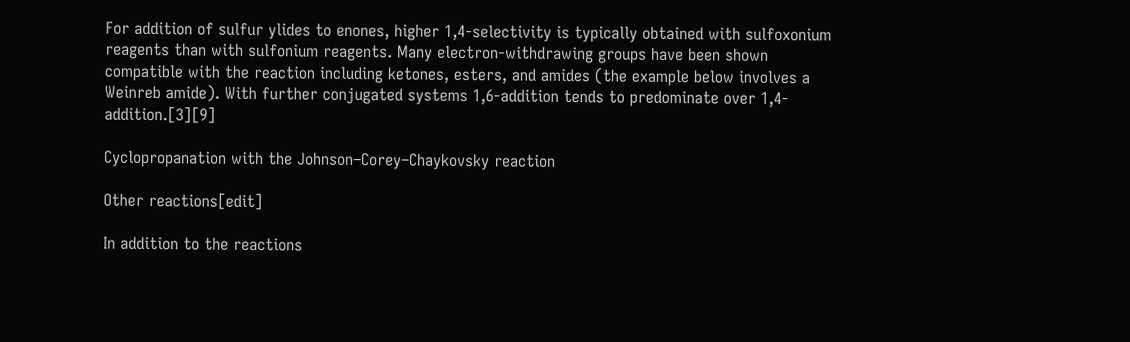For addition of sulfur ylides to enones, higher 1,4-selectivity is typically obtained with sulfoxonium reagents than with sulfonium reagents. Many electron-withdrawing groups have been shown compatible with the reaction including ketones, esters, and amides (the example below involves a Weinreb amide). With further conjugated systems 1,6-addition tends to predominate over 1,4-addition.[3][9]

Cyclopropanation with the Johnson–Corey–Chaykovsky reaction

Other reactions[edit]

In addition to the reactions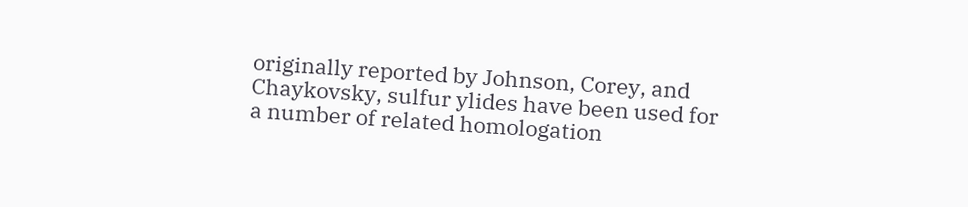originally reported by Johnson, Corey, and Chaykovsky, sulfur ylides have been used for a number of related homologation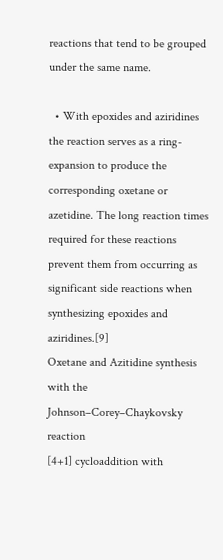reactions that tend to be grouped under the same name.

  • With epoxides and aziridines the reaction serves as a ring-expansion to produce the corresponding oxetane or azetidine. The long reaction times required for these reactions prevent them from occurring as significant side reactions when synthesizing epoxides and aziridines.[9]
Oxetane and Azitidine synthesis with the Johnson–Corey–Chaykovsky reaction
[4+1] cycloaddition with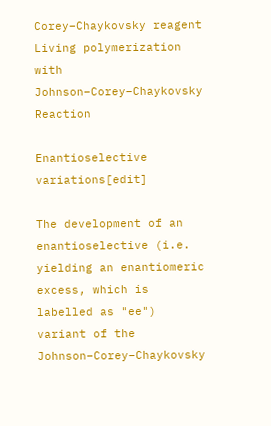Corey–Chaykovsky reagent
Living polymerization with Johnson–Corey–Chaykovsky Reaction

Enantioselective variations[edit]

The development of an enantioselective (i.e. yielding an enantiomeric excess, which is labelled as "ee") variant of the Johnson–Corey–Chaykovsky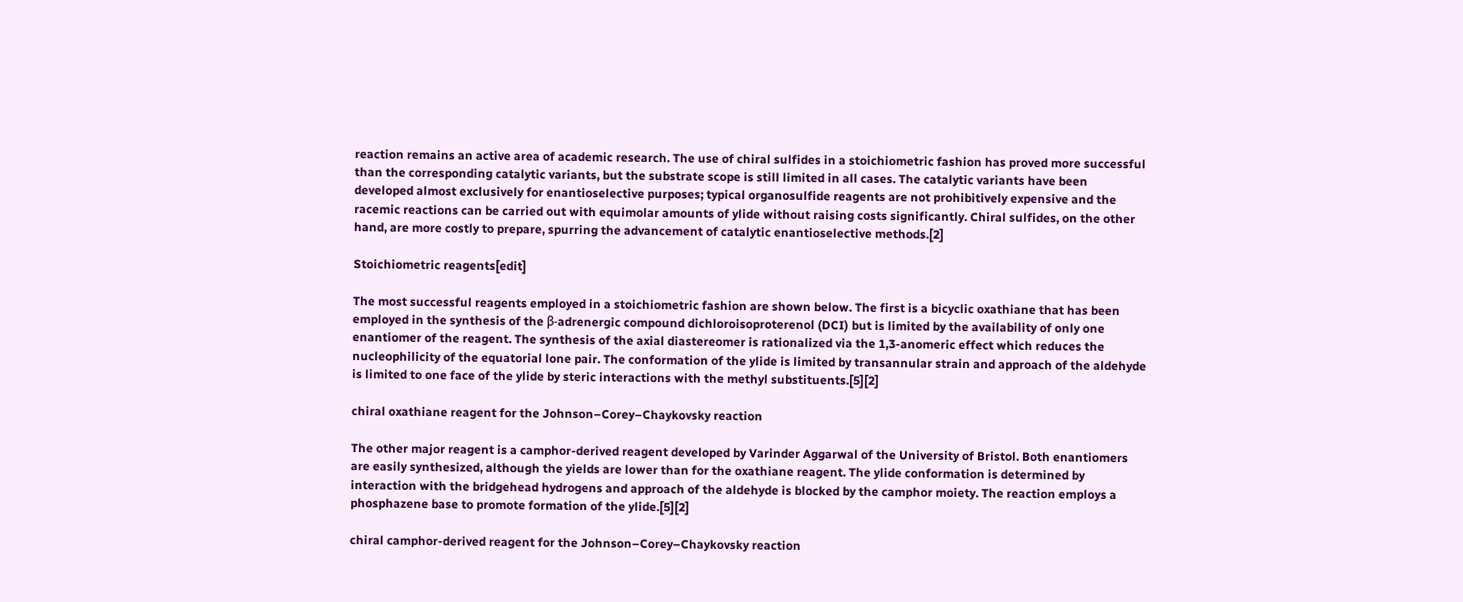reaction remains an active area of academic research. The use of chiral sulfides in a stoichiometric fashion has proved more successful than the corresponding catalytic variants, but the substrate scope is still limited in all cases. The catalytic variants have been developed almost exclusively for enantioselective purposes; typical organosulfide reagents are not prohibitively expensive and the racemic reactions can be carried out with equimolar amounts of ylide without raising costs significantly. Chiral sulfides, on the other hand, are more costly to prepare, spurring the advancement of catalytic enantioselective methods.[2]

Stoichiometric reagents[edit]

The most successful reagents employed in a stoichiometric fashion are shown below. The first is a bicyclic oxathiane that has been employed in the synthesis of the β-adrenergic compound dichloroisoproterenol (DCI) but is limited by the availability of only one enantiomer of the reagent. The synthesis of the axial diastereomer is rationalized via the 1,3-anomeric effect which reduces the nucleophilicity of the equatorial lone pair. The conformation of the ylide is limited by transannular strain and approach of the aldehyde is limited to one face of the ylide by steric interactions with the methyl substituents.[5][2]

chiral oxathiane reagent for the Johnson–Corey–Chaykovsky reaction

The other major reagent is a camphor-derived reagent developed by Varinder Aggarwal of the University of Bristol. Both enantiomers are easily synthesized, although the yields are lower than for the oxathiane reagent. The ylide conformation is determined by interaction with the bridgehead hydrogens and approach of the aldehyde is blocked by the camphor moiety. The reaction employs a phosphazene base to promote formation of the ylide.[5][2]

chiral camphor-derived reagent for the Johnson–Corey–Chaykovsky reaction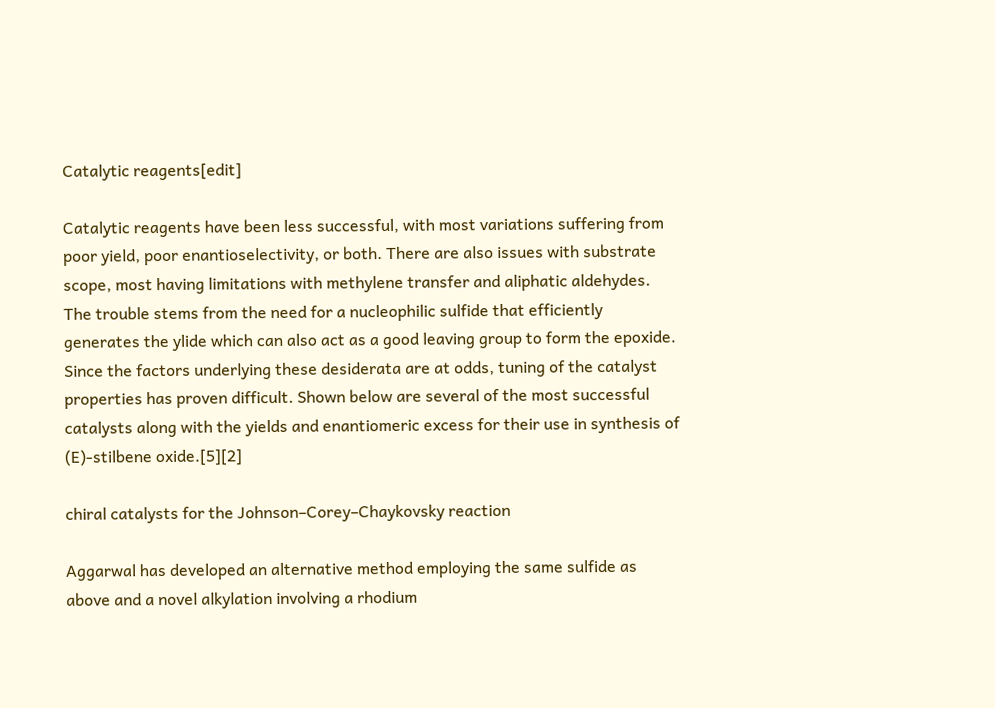Catalytic reagents[edit]

Catalytic reagents have been less successful, with most variations suffering from poor yield, poor enantioselectivity, or both. There are also issues with substrate scope, most having limitations with methylene transfer and aliphatic aldehydes. The trouble stems from the need for a nucleophilic sulfide that efficiently generates the ylide which can also act as a good leaving group to form the epoxide. Since the factors underlying these desiderata are at odds, tuning of the catalyst properties has proven difficult. Shown below are several of the most successful catalysts along with the yields and enantiomeric excess for their use in synthesis of (E)-stilbene oxide.[5][2]

chiral catalysts for the Johnson–Corey–Chaykovsky reaction

Aggarwal has developed an alternative method employing the same sulfide as above and a novel alkylation involving a rhodium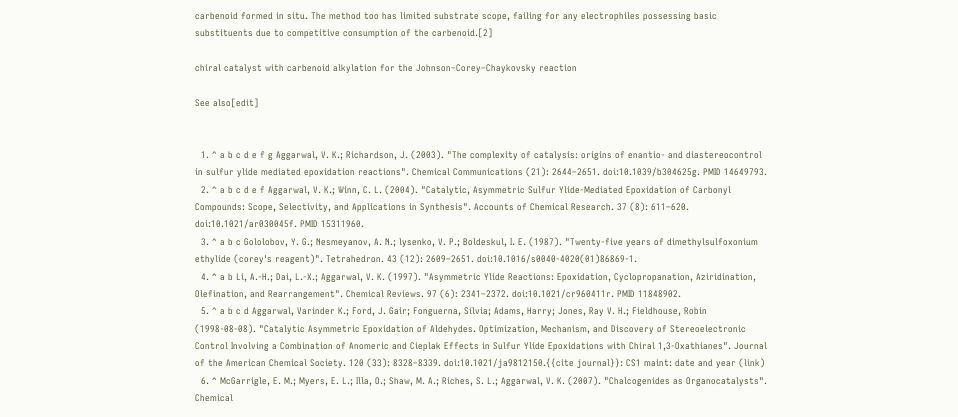carbenoid formed in situ. The method too has limited substrate scope, failing for any electrophiles possessing basic substituents due to competitive consumption of the carbenoid.[2]

chiral catalyst with carbenoid alkylation for the Johnson–Corey–Chaykovsky reaction

See also[edit]


  1. ^ a b c d e f g Aggarwal, V. K.; Richardson, J. (2003). "The complexity of catalysis: origins of enantio- and diastereocontrol in sulfur ylide mediated epoxidation reactions". Chemical Communications (21): 2644–2651. doi:10.1039/b304625g. PMID 14649793.
  2. ^ a b c d e f Aggarwal, V. K.; Winn, C. L. (2004). "Catalytic, Asymmetric Sulfur Ylide-Mediated Epoxidation of Carbonyl Compounds: Scope, Selectivity, and Applications in Synthesis". Accounts of Chemical Research. 37 (8): 611–620. doi:10.1021/ar030045f. PMID 15311960.
  3. ^ a b c Gololobov, Y. G.; Nesmeyanov, A. N.; lysenko, V. P.; Boldeskul, I. E. (1987). "Twenty-five years of dimethylsulfoxonium ethylide (corey's reagent)". Tetrahedron. 43 (12): 2609–2651. doi:10.1016/s0040-4020(01)86869-1.
  4. ^ a b Li, A.-H.; Dai, L.-X.; Aggarwal, V. K. (1997). "Asymmetric Ylide Reactions: Epoxidation, Cyclopropanation, Aziridination, Olefination, and Rearrangement". Chemical Reviews. 97 (6): 2341–2372. doi:10.1021/cr960411r. PMID 11848902.
  5. ^ a b c d Aggarwal, Varinder K.; Ford, J. Gair; Fonguerna, Sílvia; Adams, Harry; Jones, Ray V. H.; Fieldhouse, Robin (1998-08-08). "Catalytic Asymmetric Epoxidation of Aldehydes. Optimization, Mechanism, and Discovery of Stereoelectronic Control Involving a Combination of Anomeric and Cieplak Effects in Sulfur Ylide Epoxidations with Chiral 1,3-Oxathianes". Journal of the American Chemical Society. 120 (33): 8328–8339. doi:10.1021/ja9812150.{{cite journal}}: CS1 maint: date and year (link)
  6. ^ McGarrigle, E. M.; Myers, E. L.; Illa, O.; Shaw, M. A.; Riches, S. L.; Aggarwal, V. K. (2007). "Chalcogenides as Organocatalysts". Chemical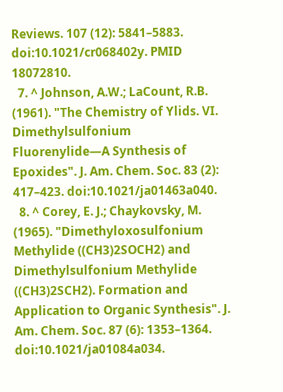Reviews. 107 (12): 5841–5883. doi:10.1021/cr068402y. PMID 18072810.
  7. ^ Johnson, A.W.; LaCount, R.B. (1961). "The Chemistry of Ylids. VI. Dimethylsulfonium Fluorenylide—A Synthesis of Epoxides". J. Am. Chem. Soc. 83 (2): 417–423. doi:10.1021/ja01463a040.
  8. ^ Corey, E. J.; Chaykovsky, M. (1965). "Dimethyloxosulfonium Methylide ((CH3)2SOCH2) and Dimethylsulfonium Methylide ((CH3)2SCH2). Formation and Application to Organic Synthesis". J. Am. Chem. Soc. 87 (6): 1353–1364. doi:10.1021/ja01084a034.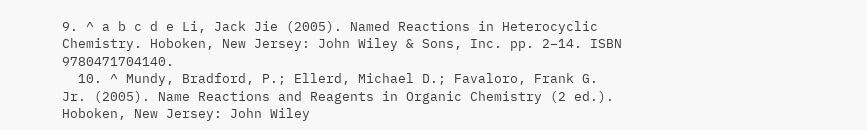9. ^ a b c d e Li, Jack Jie (2005). Named Reactions in Heterocyclic Chemistry. Hoboken, New Jersey: John Wiley & Sons, Inc. pp. 2–14. ISBN 9780471704140.
  10. ^ Mundy, Bradford, P.; Ellerd, Michael D.; Favaloro, Frank G. Jr. (2005). Name Reactions and Reagents in Organic Chemistry (2 ed.). Hoboken, New Jersey: John Wiley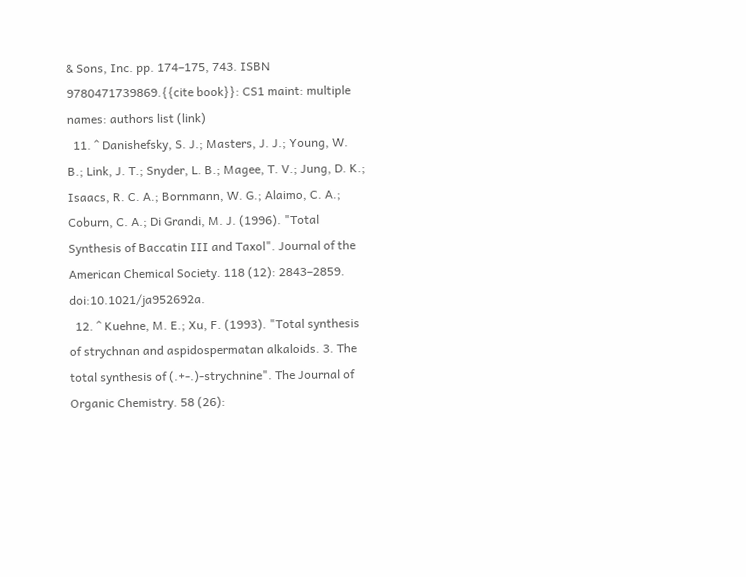& Sons, Inc. pp. 174–175, 743. ISBN 9780471739869.{{cite book}}: CS1 maint: multiple names: authors list (link)
  11. ^ Danishefsky, S. J.; Masters, J. J.; Young, W. B.; Link, J. T.; Snyder, L. B.; Magee, T. V.; Jung, D. K.; Isaacs, R. C. A.; Bornmann, W. G.; Alaimo, C. A.; Coburn, C. A.; Di Grandi, M. J. (1996). "Total Synthesis of Baccatin III and Taxol". Journal of the American Chemical Society. 118 (12): 2843–2859. doi:10.1021/ja952692a.
  12. ^ Kuehne, M. E.; Xu, F. (1993). "Total synthesis of strychnan and aspidospermatan alkaloids. 3. The total synthesis of (.+-.)-strychnine". The Journal of Organic Chemistry. 58 (26):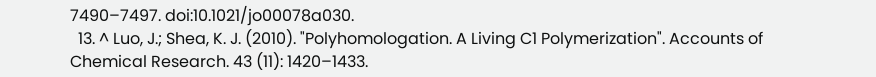7490–7497. doi:10.1021/jo00078a030.
  13. ^ Luo, J.; Shea, K. J. (2010). "Polyhomologation. A Living C1 Polymerization". Accounts of Chemical Research. 43 (11): 1420–1433.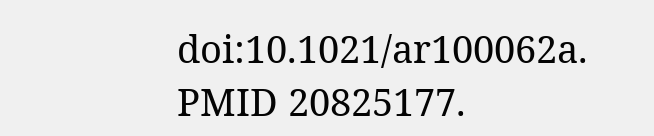doi:10.1021/ar100062a. PMID 20825177.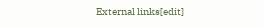External links[edit]